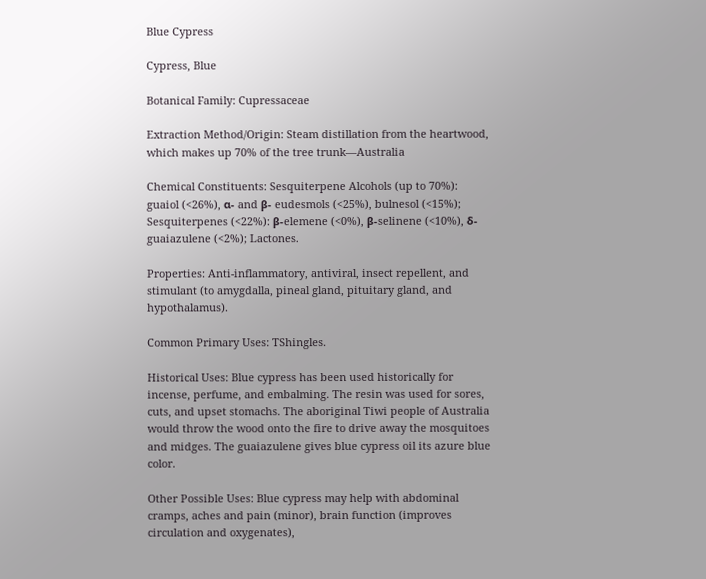Blue Cypress

Cypress, Blue

Botanical Family: Cupressaceae

Extraction Method/Origin: Steam distillation from the heartwood, which makes up 70% of the tree trunk—Australia

Chemical Constituents: Sesquiterpene Alcohols (up to 70%): guaiol (<26%), α- and β- eudesmols (<25%), bulnesol (<15%); Sesquiterpenes (<22%): β-elemene (<0%), β-selinene (<10%), δ-guaiazulene (<2%); Lactones.

Properties: Anti-inflammatory, antiviral, insect repellent, and stimulant (to amygdalla, pineal gland, pituitary gland, and hypothalamus).

Common Primary Uses: TShingles.

Historical Uses: Blue cypress has been used historically for incense, perfume, and embalming. The resin was used for sores, cuts, and upset stomachs. The aboriginal Tiwi people of Australia would throw the wood onto the fire to drive away the mosquitoes and midges. The guaiazulene gives blue cypress oil its azure blue color.

Other Possible Uses: Blue cypress may help with abdominal cramps, aches and pain (minor), brain function (improves circulation and oxygenates),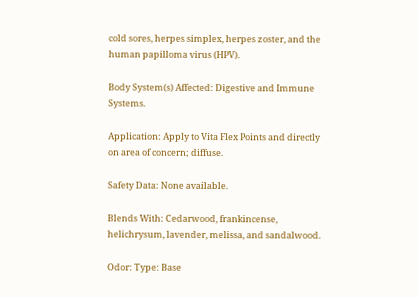cold sores, herpes simplex, herpes zoster, and the human papilloma virus (HPV).

Body System(s) Affected: Digestive and Immune Systems.

Application: Apply to Vita Flex Points and directly on area of concern; diffuse.

Safety Data: None available.

Blends With: Cedarwood, frankincense, helichrysum, lavender, melissa, and sandalwood.

Odor: Type: Base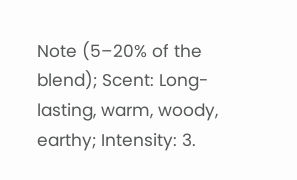Note (5–20% of the blend); Scent: Long-lasting, warm, woody, earthy; Intensity: 3.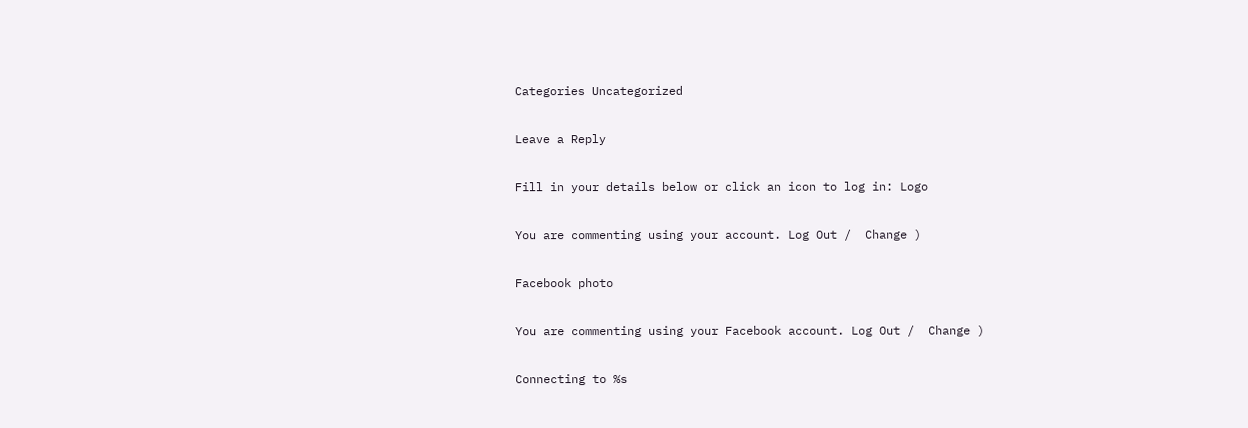Categories Uncategorized

Leave a Reply

Fill in your details below or click an icon to log in: Logo

You are commenting using your account. Log Out /  Change )

Facebook photo

You are commenting using your Facebook account. Log Out /  Change )

Connecting to %s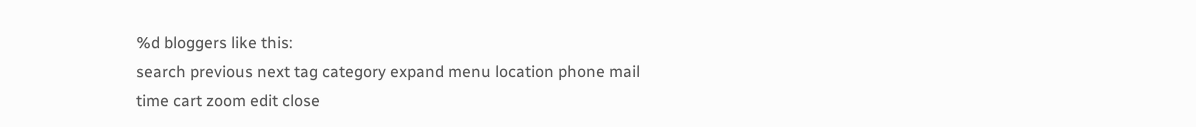%d bloggers like this:
search previous next tag category expand menu location phone mail time cart zoom edit close